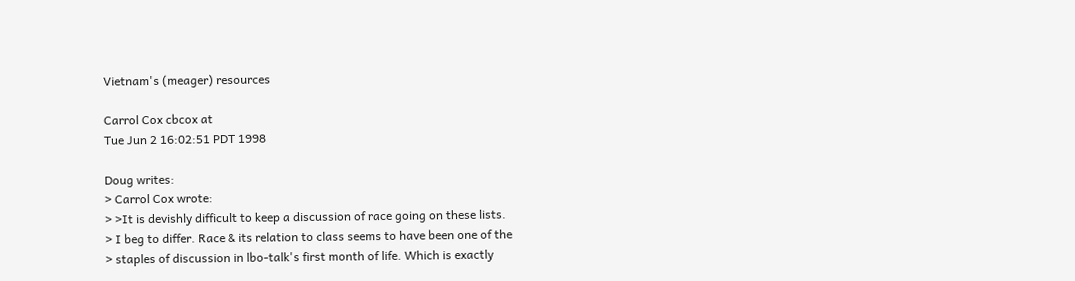Vietnam's (meager) resources

Carrol Cox cbcox at
Tue Jun 2 16:02:51 PDT 1998

Doug writes:
> Carrol Cox wrote:
> >It is devishly difficult to keep a discussion of race going on these lists.
> I beg to differ. Race & its relation to class seems to have been one of the
> staples of discussion in lbo-talk's first month of life. Which is exactly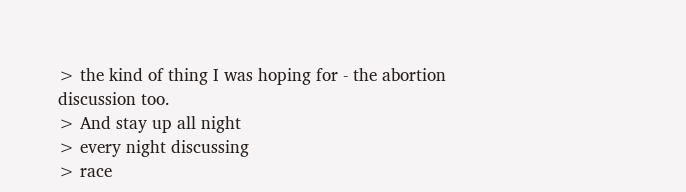> the kind of thing I was hoping for - the abortion discussion too.
> And stay up all night
> every night discussing
> race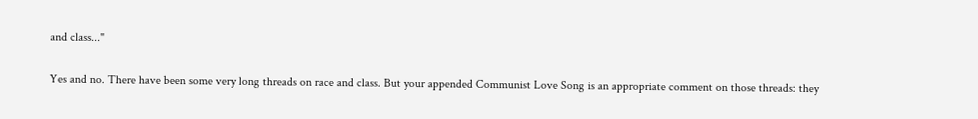and class..."

Yes and no. There have been some very long threads on race and class. But your appended Communist Love Song is an appropriate comment on those threads: they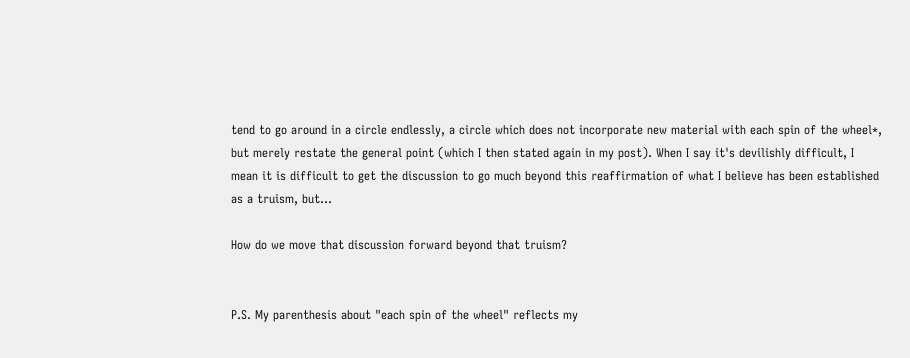tend to go around in a circle endlessly, a circle which does not incorporate new material with each spin of the wheel*, but merely restate the general point (which I then stated again in my post). When I say it's devilishly difficult, I mean it is difficult to get the discussion to go much beyond this reaffirmation of what I believe has been established as a truism, but...

How do we move that discussion forward beyond that truism?


P.S. My parenthesis about "each spin of the wheel" reflects my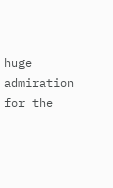huge admiration for the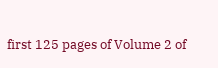first 125 pages of Volume 2 of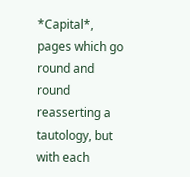*Capital*, pages which go round and round reasserting a tautology, but with each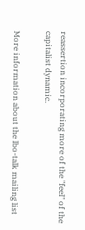reassertion incorporating more of the "feel" of the capitalist dynamic.

More information about the lbo-talk mailing list